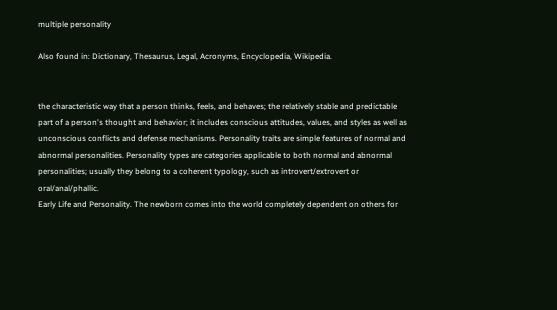multiple personality

Also found in: Dictionary, Thesaurus, Legal, Acronyms, Encyclopedia, Wikipedia.


the characteristic way that a person thinks, feels, and behaves; the relatively stable and predictable part of a person's thought and behavior; it includes conscious attitudes, values, and styles as well as unconscious conflicts and defense mechanisms. Personality traits are simple features of normal and abnormal personalities. Personality types are categories applicable to both normal and abnormal personalities; usually they belong to a coherent typology, such as introvert/extrovert or oral/anal/phallic.
Early Life and Personality. The newborn comes into the world completely dependent on others for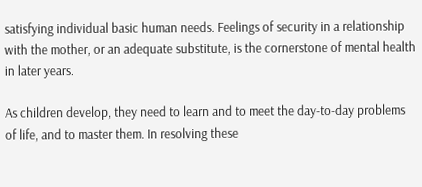satisfying individual basic human needs. Feelings of security in a relationship with the mother, or an adequate substitute, is the cornerstone of mental health in later years.

As children develop, they need to learn and to meet the day-to-day problems of life, and to master them. In resolving these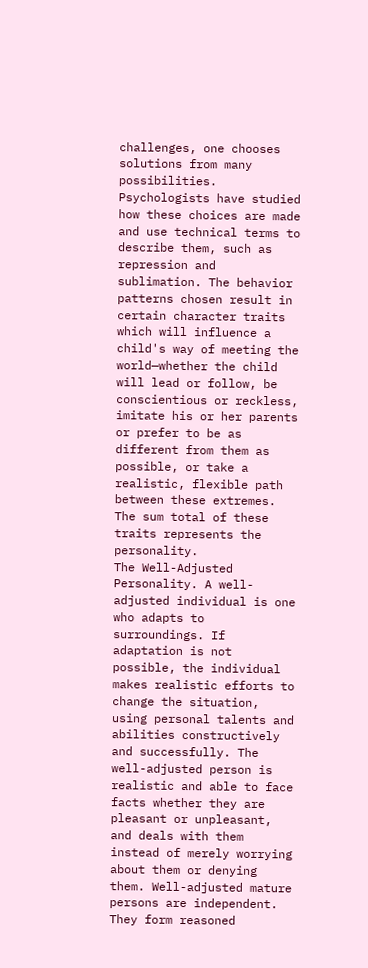challenges, one chooses solutions from many possibilities. Psychologists have studied how these choices are made and use technical terms to describe them, such as repression and sublimation. The behavior patterns chosen result in certain character traits which will influence a child's way of meeting the world—whether the child will lead or follow, be conscientious or reckless, imitate his or her parents or prefer to be as different from them as possible, or take a realistic, flexible path between these extremes. The sum total of these traits represents the personality.
The Well-Adjusted Personality. A well-adjusted individual is one who adapts to surroundings. If adaptation is not possible, the individual makes realistic efforts to change the situation, using personal talents and abilities constructively and successfully. The well-adjusted person is realistic and able to face facts whether they are pleasant or unpleasant, and deals with them instead of merely worrying about them or denying them. Well-adjusted mature persons are independent. They form reasoned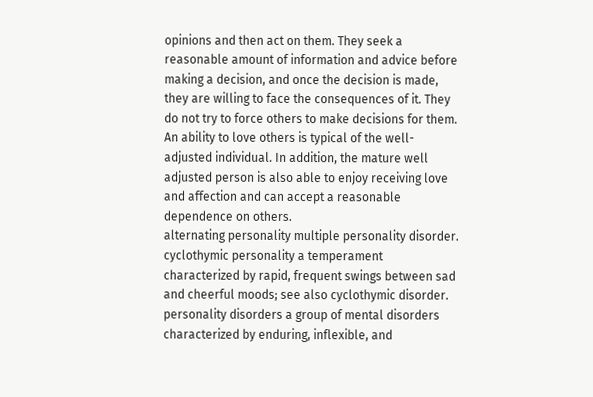opinions and then act on them. They seek a reasonable amount of information and advice before making a decision, and once the decision is made, they are willing to face the consequences of it. They do not try to force others to make decisions for them. An ability to love others is typical of the well-adjusted individual. In addition, the mature well adjusted person is also able to enjoy receiving love and affection and can accept a reasonable dependence on others.
alternating personality multiple personality disorder.
cyclothymic personality a temperament characterized by rapid, frequent swings between sad and cheerful moods; see also cyclothymic disorder.
personality disorders a group of mental disorders characterized by enduring, inflexible, and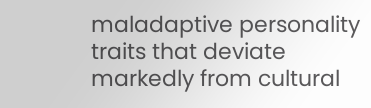maladaptive personality traits that deviate markedly from cultural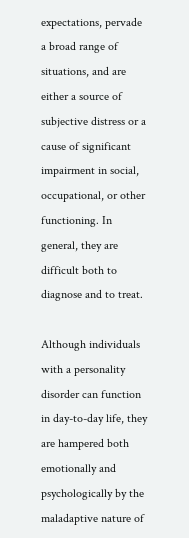expectations, pervade a broad range of situations, and are either a source of subjective distress or a cause of significant impairment in social, occupational, or other functioning. In general, they are difficult both to diagnose and to treat.

Although individuals with a personality disorder can function in day-to-day life, they are hampered both emotionally and psychologically by the maladaptive nature of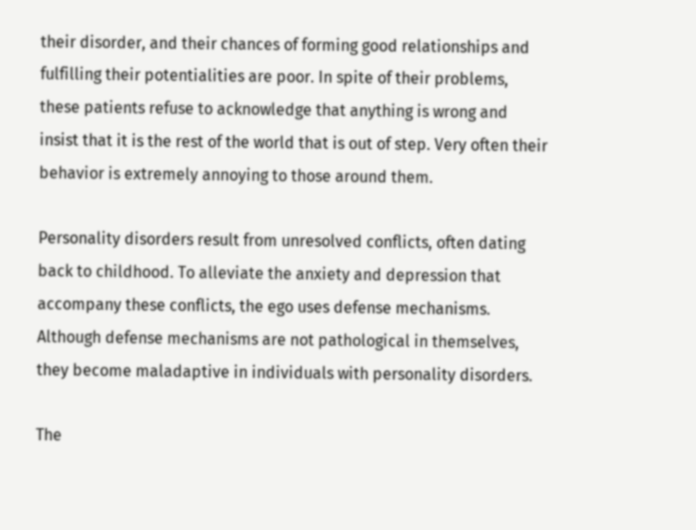their disorder, and their chances of forming good relationships and fulfilling their potentialities are poor. In spite of their problems, these patients refuse to acknowledge that anything is wrong and insist that it is the rest of the world that is out of step. Very often their behavior is extremely annoying to those around them.

Personality disorders result from unresolved conflicts, often dating back to childhood. To alleviate the anxiety and depression that accompany these conflicts, the ego uses defense mechanisms. Although defense mechanisms are not pathological in themselves, they become maladaptive in individuals with personality disorders.

The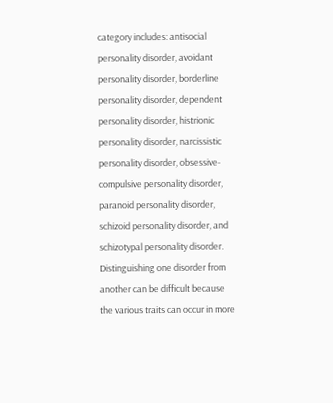category includes: antisocial personality disorder, avoidant personality disorder, borderline personality disorder, dependent personality disorder, histrionic personality disorder, narcissistic personality disorder, obsessive-compulsive personality disorder, paranoid personality disorder, schizoid personality disorder, and schizotypal personality disorder. Distinguishing one disorder from another can be difficult because the various traits can occur in more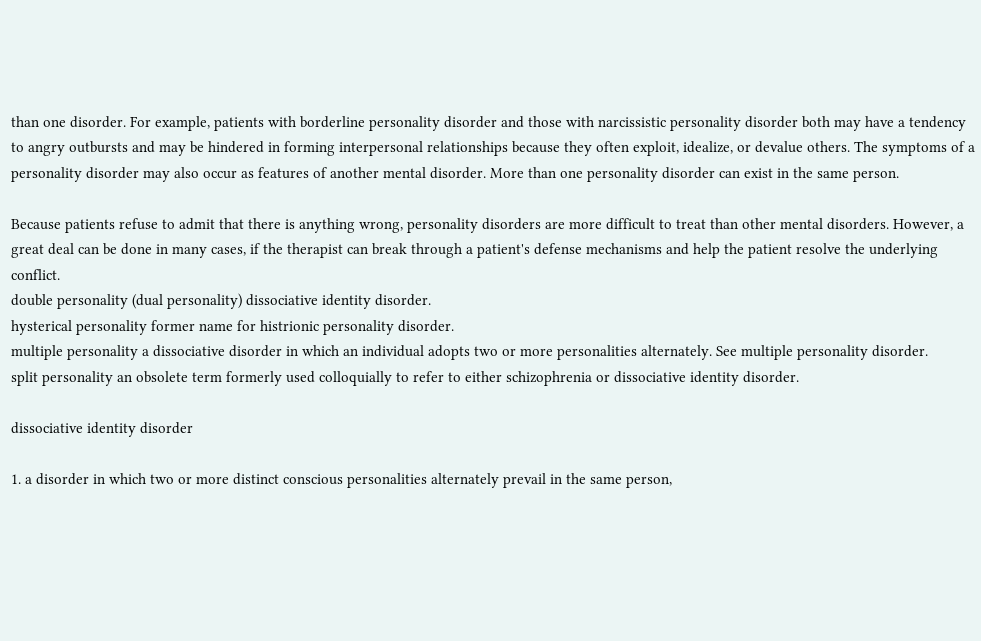than one disorder. For example, patients with borderline personality disorder and those with narcissistic personality disorder both may have a tendency to angry outbursts and may be hindered in forming interpersonal relationships because they often exploit, idealize, or devalue others. The symptoms of a personality disorder may also occur as features of another mental disorder. More than one personality disorder can exist in the same person.

Because patients refuse to admit that there is anything wrong, personality disorders are more difficult to treat than other mental disorders. However, a great deal can be done in many cases, if the therapist can break through a patient's defense mechanisms and help the patient resolve the underlying conflict.
double personality (dual personality) dissociative identity disorder.
hysterical personality former name for histrionic personality disorder.
multiple personality a dissociative disorder in which an individual adopts two or more personalities alternately. See multiple personality disorder.
split personality an obsolete term formerly used colloquially to refer to either schizophrenia or dissociative identity disorder.

dissociative identity disorder

1. a disorder in which two or more distinct conscious personalities alternately prevail in the same person,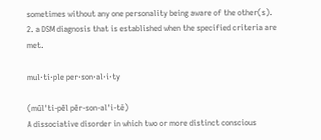sometimes without any one personality being aware of the other(s).
2. a DSM diagnosis that is established when the specified criteria are met.

mul·ti·ple per·son·al·i·ty

(mŭl'ti-pĕl pĕr-son-al'i-tē)
A dissociative disorder in which two or more distinct conscious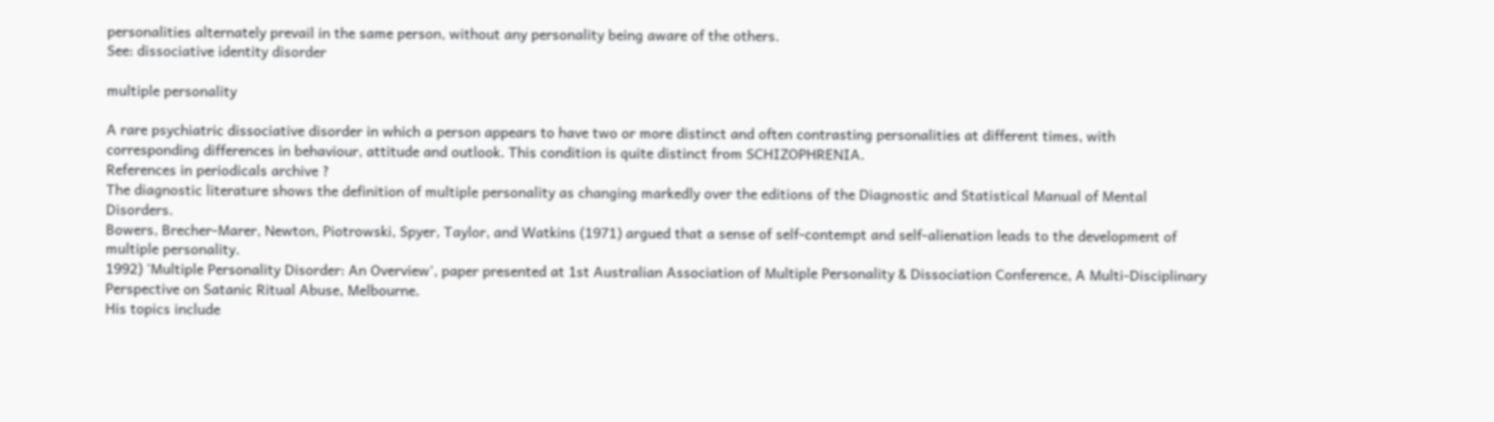personalities alternately prevail in the same person, without any personality being aware of the others.
See: dissociative identity disorder

multiple personality

A rare psychiatric dissociative disorder in which a person appears to have two or more distinct and often contrasting personalities at different times, with corresponding differences in behaviour, attitude and outlook. This condition is quite distinct from SCHIZOPHRENIA.
References in periodicals archive ?
The diagnostic literature shows the definition of multiple personality as changing markedly over the editions of the Diagnostic and Statistical Manual of Mental Disorders.
Bowers, Brecher-Marer, Newton, Piotrowski, Spyer, Taylor, and Watkins (1971) argued that a sense of self-contempt and self-alienation leads to the development of multiple personality.
1992) 'Multiple Personality Disorder: An Overview', paper presented at 1st Australian Association of Multiple Personality & Dissociation Conference, A Multi-Disciplinary Perspective on Satanic Ritual Abuse, Melbourne.
His topics include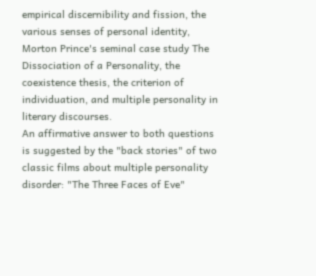empirical discernibility and fission, the various senses of personal identity, Morton Prince's seminal case study The Dissociation of a Personality, the coexistence thesis, the criterion of individuation, and multiple personality in literary discourses.
An affirmative answer to both questions is suggested by the "back stories" of two classic films about multiple personality disorder: "The Three Faces of Eve"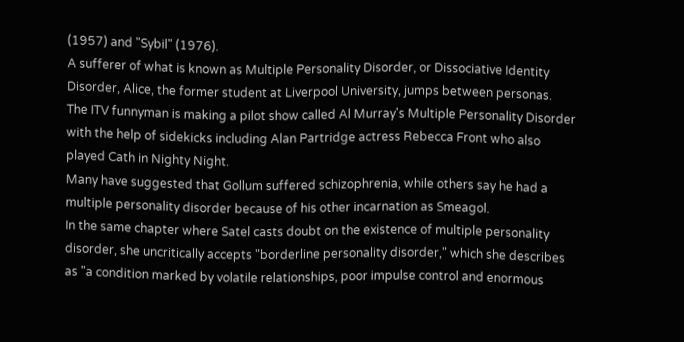(1957) and "Sybil" (1976).
A sufferer of what is known as Multiple Personality Disorder, or Dissociative Identity Disorder, Alice, the former student at Liverpool University, jumps between personas.
The ITV funnyman is making a pilot show called Al Murray's Multiple Personality Disorder with the help of sidekicks including Alan Partridge actress Rebecca Front who also played Cath in Nighty Night.
Many have suggested that Gollum suffered schizophrenia, while others say he had a multiple personality disorder because of his other incarnation as Smeagol.
In the same chapter where Satel casts doubt on the existence of multiple personality disorder, she uncritically accepts "borderline personality disorder," which she describes as "a condition marked by volatile relationships, poor impulse control and enormous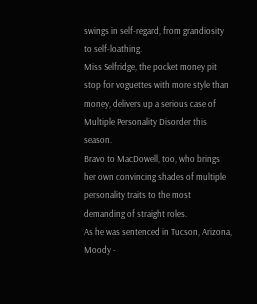swings in self-regard, from grandiosity to self-loathing.
Miss Selfridge, the pocket money pit stop for voguettes with more style than money, delivers up a serious case of Multiple Personality Disorder this season.
Bravo to MacDowell, too, who brings her own convincing shades of multiple personality traits to the most demanding of straight roles.
As he was sentenced in Tucson, Arizona, Moody -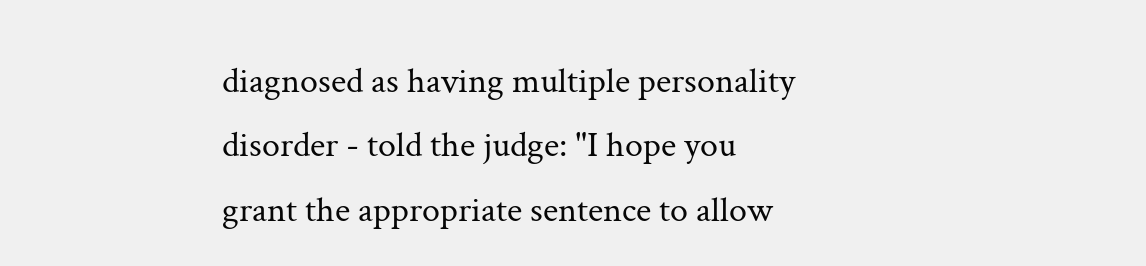diagnosed as having multiple personality disorder - told the judge: "I hope you grant the appropriate sentence to allow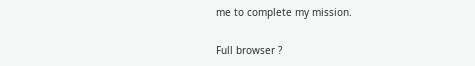me to complete my mission.

Full browser ?